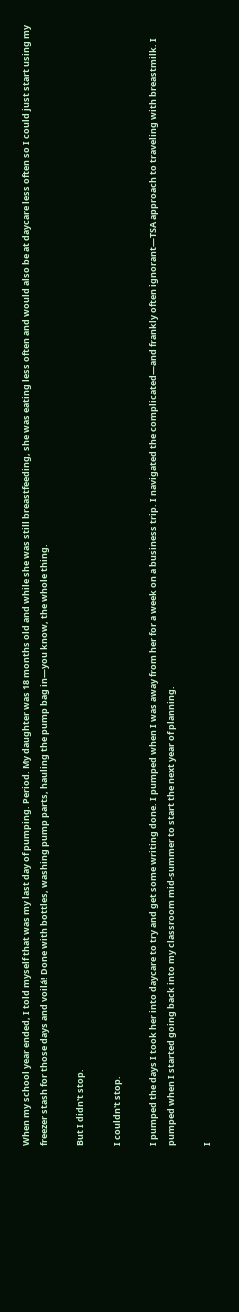When my school year ended, I told myself that was my last day of pumping. Period. My daughter was 18 months old and while she was still breastfeeding, she was eating less often and would also be at daycare less often so I could just start using my freezer stash for those days and voilá! Done with bottles, washing pump parts, hauling the pump bag in—you know, the whole thing.

But I didn't stop.

I couldn't stop.

I pumped the days I took her into daycare to try and get some writing done. I pumped when I was away from her for a week on a business trip. I navigated the complicated—and frankly often ignorant—TSA approach to traveling with breastmilk. I pumped when I started going back into my classroom mid-summer to start the next year of planning.

I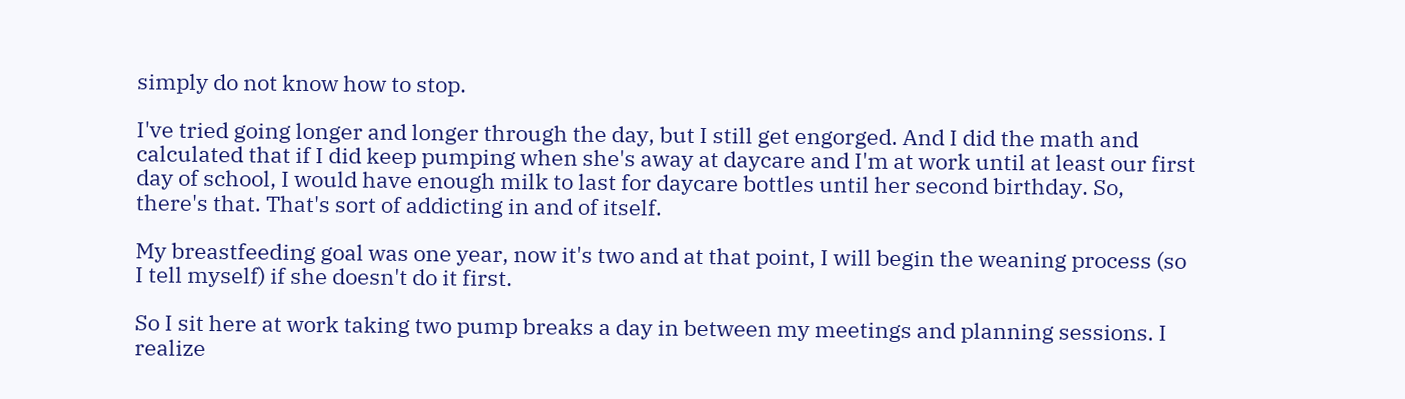simply do not know how to stop.

I've tried going longer and longer through the day, but I still get engorged. And I did the math and calculated that if I did keep pumping when she's away at daycare and I'm at work until at least our first day of school, I would have enough milk to last for daycare bottles until her second birthday. So, there's that. That's sort of addicting in and of itself.

My breastfeeding goal was one year, now it's two and at that point, I will begin the weaning process (so I tell myself) if she doesn't do it first.

So I sit here at work taking two pump breaks a day in between my meetings and planning sessions. I realize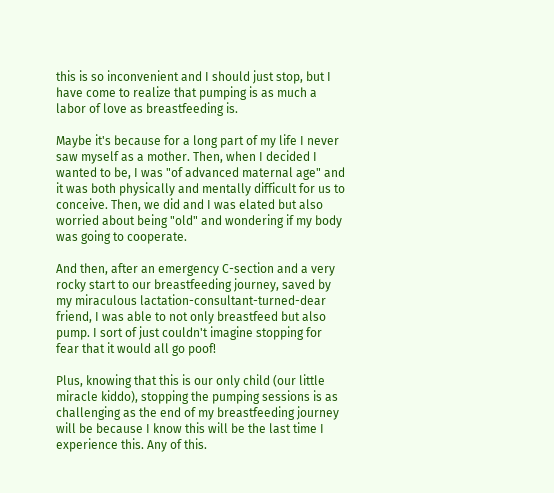this is so inconvenient and I should just stop, but I have come to realize that pumping is as much a labor of love as breastfeeding is.

Maybe it's because for a long part of my life I never saw myself as a mother. Then, when I decided I wanted to be, I was "of advanced maternal age" and it was both physically and mentally difficult for us to conceive. Then, we did and I was elated but also worried about being "old" and wondering if my body was going to cooperate.

And then, after an emergency C-section and a very rocky start to our breastfeeding journey, saved by my miraculous lactation-consultant-turned-dear friend, I was able to not only breastfeed but also pump. I sort of just couldn't imagine stopping for fear that it would all go poof!

Plus, knowing that this is our only child (our little miracle kiddo), stopping the pumping sessions is as challenging as the end of my breastfeeding journey will be because I know this will be the last time I experience this. Any of this.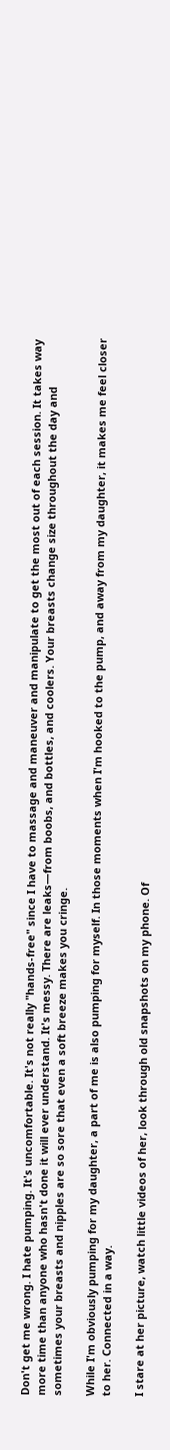Don't get me wrong. I hate pumping. It's uncomfortable. It's not really "hands-free" since I have to massage and maneuver and manipulate to get the most out of each session. It takes way more time than anyone who hasn't done it will ever understand. It's messy. There are leaks—from boobs, and bottles, and coolers. Your breasts change size throughout the day and sometimes your breasts and nipples are so sore that even a soft breeze makes you cringe.

While I'm obviously pumping for my daughter, a part of me is also pumping for myself. In those moments when I'm hooked to the pump, and away from my daughter, it makes me feel closer to her. Connected in a way.

I stare at her picture, watch little videos of her, look through old snapshots on my phone. Of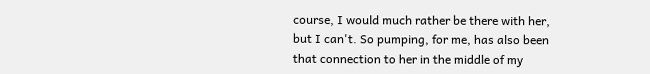course, I would much rather be there with her, but I can't. So pumping, for me, has also been that connection to her in the middle of my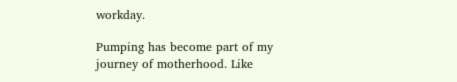workday.

Pumping has become part of my journey of motherhood. Like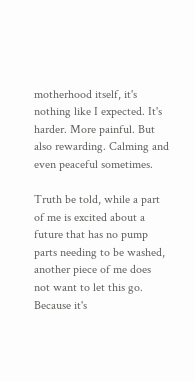motherhood itself, it's nothing like I expected. It's harder. More painful. But also rewarding. Calming and even peaceful sometimes.

Truth be told, while a part of me is excited about a future that has no pump parts needing to be washed, another piece of me does not want to let this go. Because it's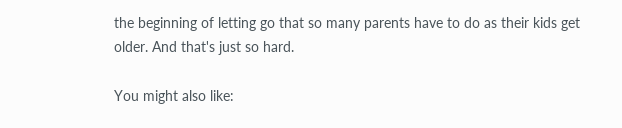the beginning of letting go that so many parents have to do as their kids get older. And that's just so hard.

You might also like: